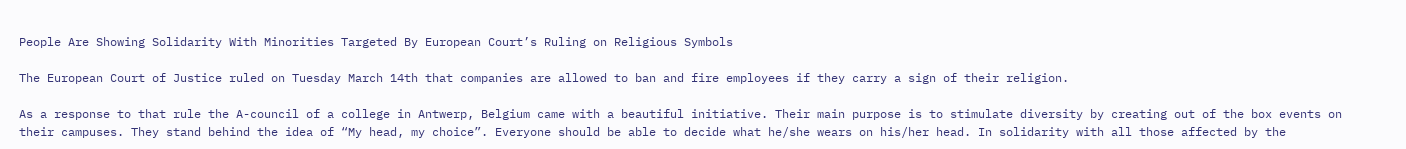People Are Showing Solidarity With Minorities Targeted By European Court’s Ruling on Religious Symbols

The European Court of Justice ruled on Tuesday March 14th that companies are allowed to ban and fire employees if they carry a sign of their religion.

As a response to that rule the A-council of a college in Antwerp, Belgium came with a beautiful initiative. Their main purpose is to stimulate diversity by creating out of the box events on their campuses. They stand behind the idea of “My head, my choice”. Everyone should be able to decide what he/she wears on his/her head. In solidarity with all those affected by the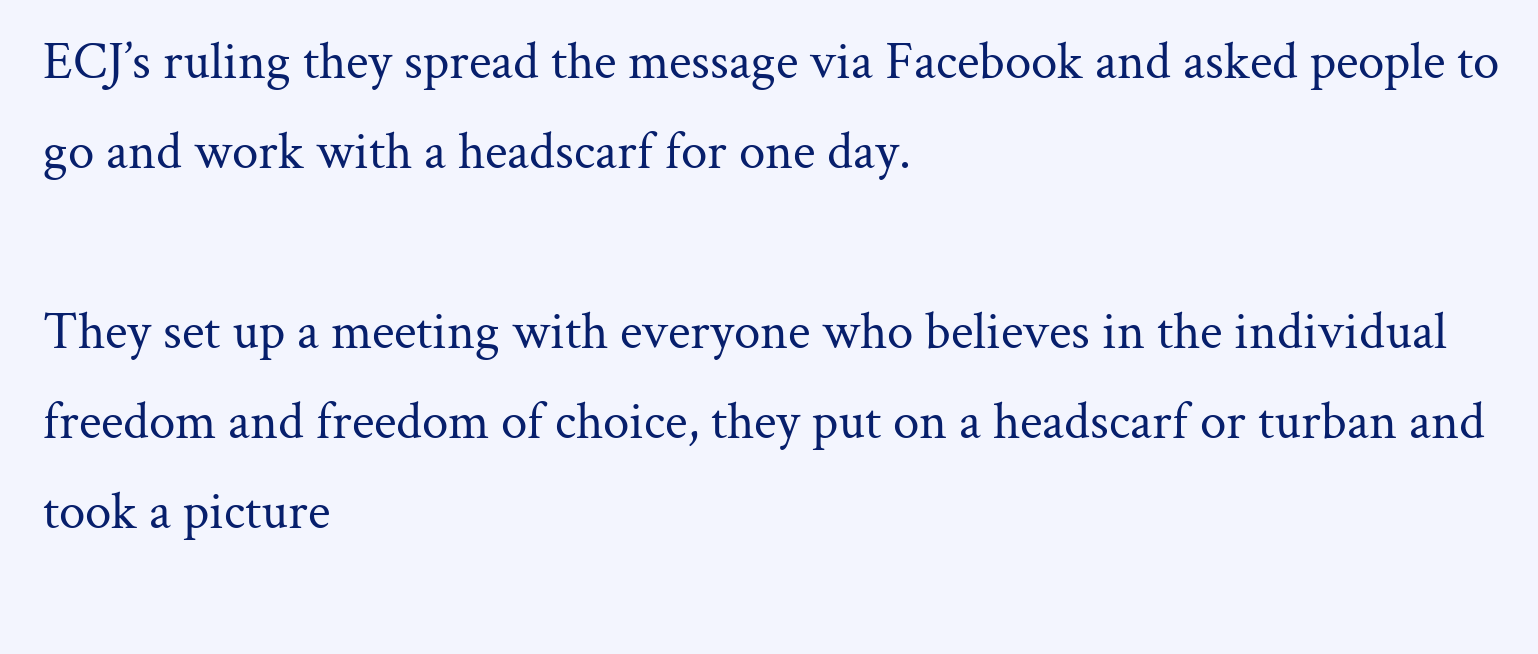ECJ’s ruling they spread the message via Facebook and asked people to go and work with a headscarf for one day.

They set up a meeting with everyone who believes in the individual freedom and freedom of choice, they put on a headscarf or turban and took a picture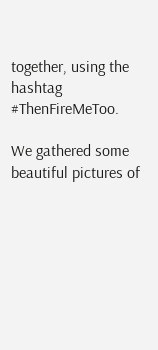together, using the hashtag #ThenFireMeToo.

We gathered some beautiful pictures of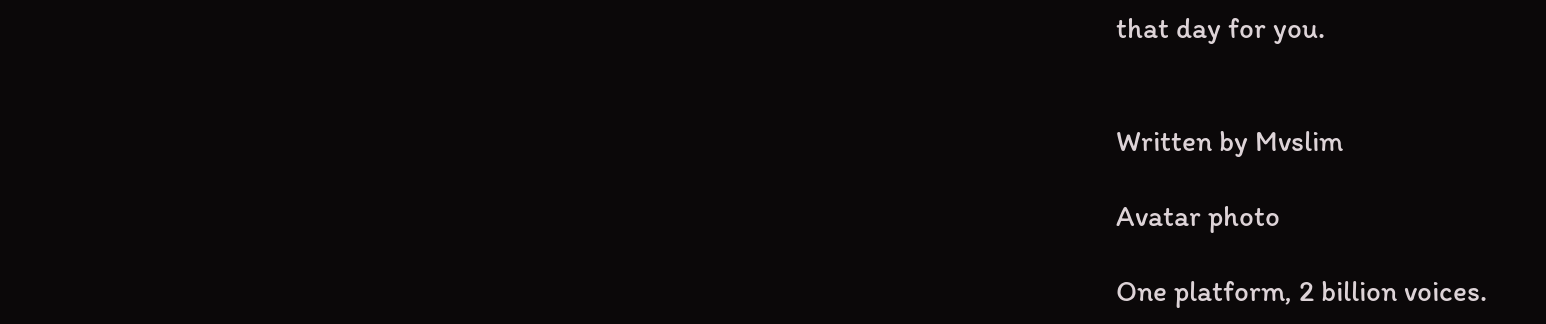that day for you.


Written by Mvslim

Avatar photo

One platform, 2 billion voices.